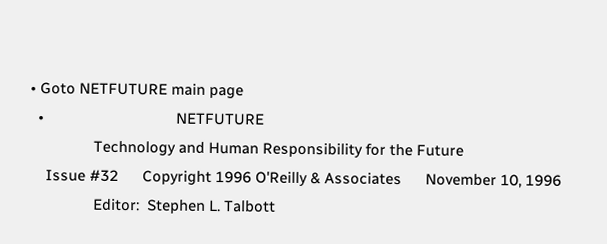• Goto NETFUTURE main page
  •                                 NETFUTURE
                Technology and Human Responsibility for the Future
    Issue #32      Copyright 1996 O'Reilly & Associates      November 10, 1996
                Editor:  Stephen L. Talbott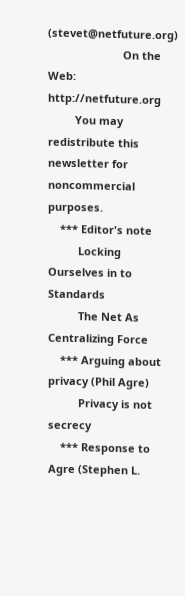(stevet@netfuture.org)
                         On the Web: http://netfuture.org
         You may redistribute this newsletter for noncommercial purposes.
    *** Editor's note
          Locking Ourselves in to Standards
          The Net As Centralizing Force
    *** Arguing about privacy (Phil Agre)
          Privacy is not secrecy
    *** Response to Agre (Stephen L.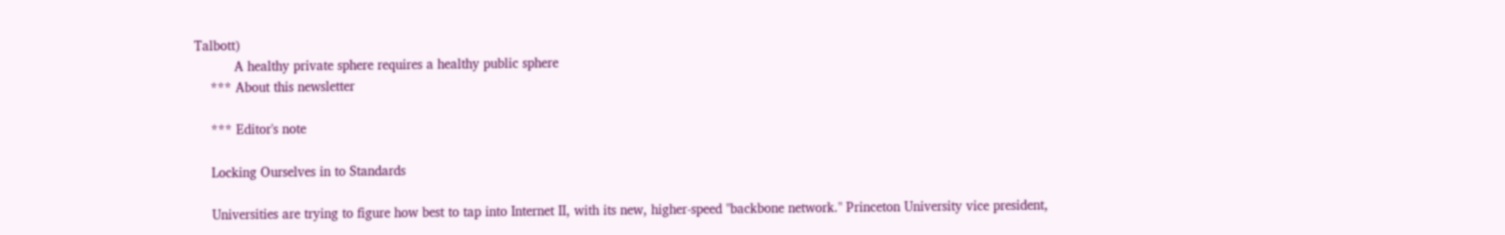Talbott)
          A healthy private sphere requires a healthy public sphere
    *** About this newsletter

    *** Editor's note

    Locking Ourselves in to Standards

    Universities are trying to figure how best to tap into Internet II, with its new, higher-speed "backbone network." Princeton University vice president,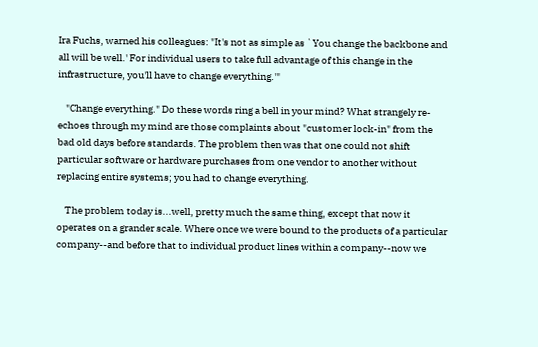Ira Fuchs, warned his colleagues: "It's not as simple as `You change the backbone and all will be well.' For individual users to take full advantage of this change in the infrastructure, you'll have to change everything.'"

    "Change everything." Do these words ring a bell in your mind? What strangely re-echoes through my mind are those complaints about "customer lock-in" from the bad old days before standards. The problem then was that one could not shift particular software or hardware purchases from one vendor to another without replacing entire systems; you had to change everything.

    The problem today is...well, pretty much the same thing, except that now it operates on a grander scale. Where once we were bound to the products of a particular company--and before that to individual product lines within a company--now we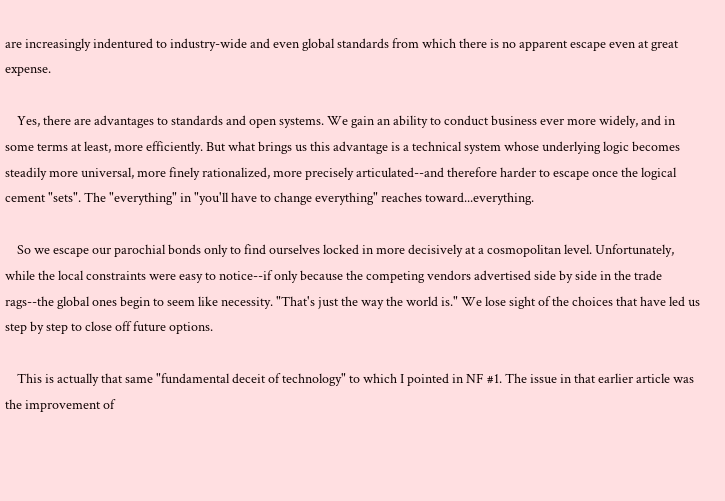are increasingly indentured to industry-wide and even global standards from which there is no apparent escape even at great expense.

    Yes, there are advantages to standards and open systems. We gain an ability to conduct business ever more widely, and in some terms at least, more efficiently. But what brings us this advantage is a technical system whose underlying logic becomes steadily more universal, more finely rationalized, more precisely articulated--and therefore harder to escape once the logical cement "sets". The "everything" in "you'll have to change everything" reaches toward...everything.

    So we escape our parochial bonds only to find ourselves locked in more decisively at a cosmopolitan level. Unfortunately, while the local constraints were easy to notice--if only because the competing vendors advertised side by side in the trade rags--the global ones begin to seem like necessity. "That's just the way the world is." We lose sight of the choices that have led us step by step to close off future options.

    This is actually that same "fundamental deceit of technology" to which I pointed in NF #1. The issue in that earlier article was the improvement of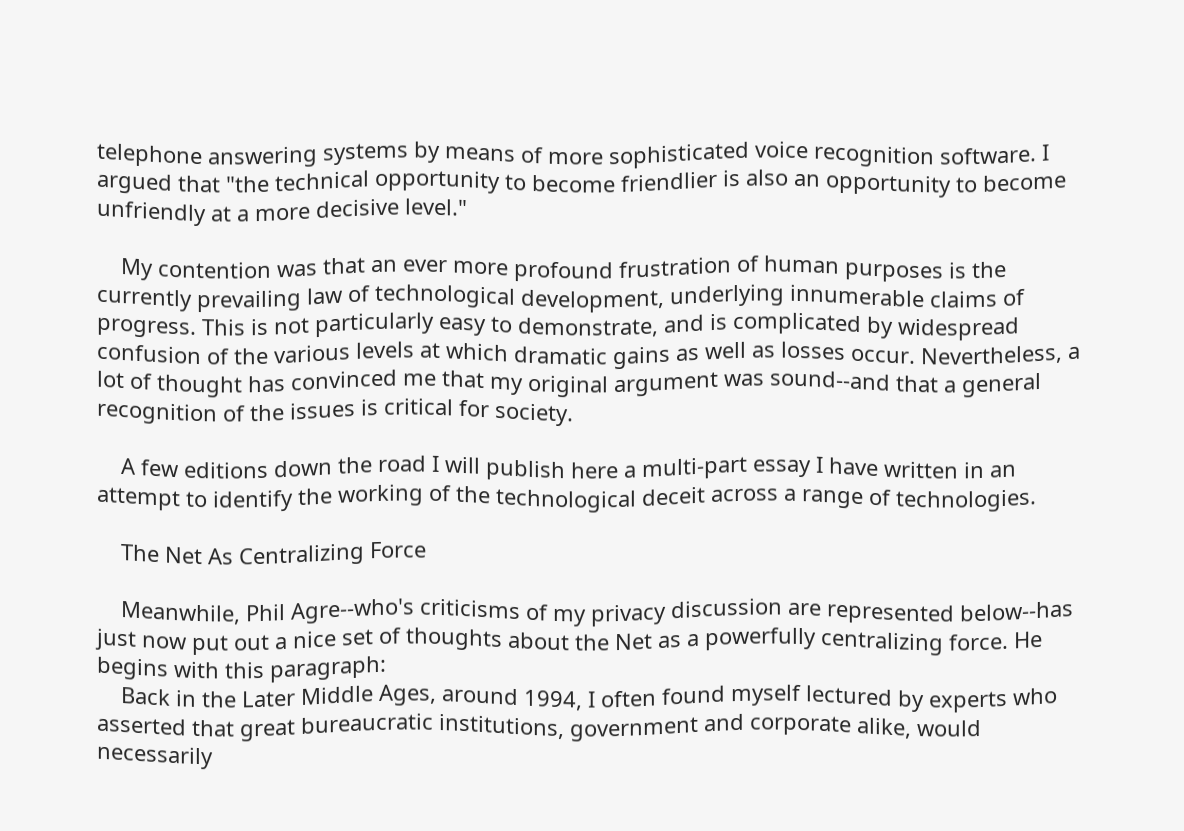telephone answering systems by means of more sophisticated voice recognition software. I argued that "the technical opportunity to become friendlier is also an opportunity to become unfriendly at a more decisive level."

    My contention was that an ever more profound frustration of human purposes is the currently prevailing law of technological development, underlying innumerable claims of progress. This is not particularly easy to demonstrate, and is complicated by widespread confusion of the various levels at which dramatic gains as well as losses occur. Nevertheless, a lot of thought has convinced me that my original argument was sound--and that a general recognition of the issues is critical for society.

    A few editions down the road I will publish here a multi-part essay I have written in an attempt to identify the working of the technological deceit across a range of technologies.

    The Net As Centralizing Force

    Meanwhile, Phil Agre--who's criticisms of my privacy discussion are represented below--has just now put out a nice set of thoughts about the Net as a powerfully centralizing force. He begins with this paragraph:
    Back in the Later Middle Ages, around 1994, I often found myself lectured by experts who asserted that great bureaucratic institutions, government and corporate alike, would necessarily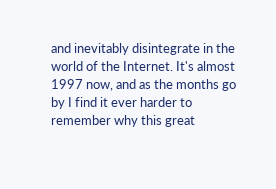and inevitably disintegrate in the world of the Internet. It's almost 1997 now, and as the months go by I find it ever harder to remember why this great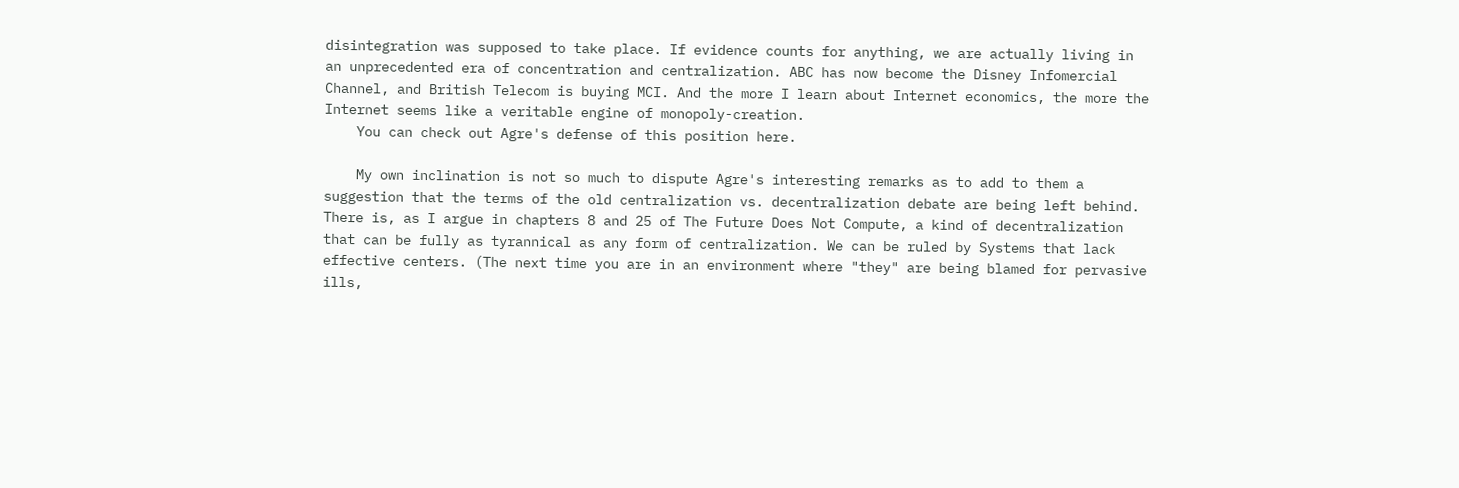disintegration was supposed to take place. If evidence counts for anything, we are actually living in an unprecedented era of concentration and centralization. ABC has now become the Disney Infomercial Channel, and British Telecom is buying MCI. And the more I learn about Internet economics, the more the Internet seems like a veritable engine of monopoly-creation.
    You can check out Agre's defense of this position here.

    My own inclination is not so much to dispute Agre's interesting remarks as to add to them a suggestion that the terms of the old centralization vs. decentralization debate are being left behind. There is, as I argue in chapters 8 and 25 of The Future Does Not Compute, a kind of decentralization that can be fully as tyrannical as any form of centralization. We can be ruled by Systems that lack effective centers. (The next time you are in an environment where "they" are being blamed for pervasive ills,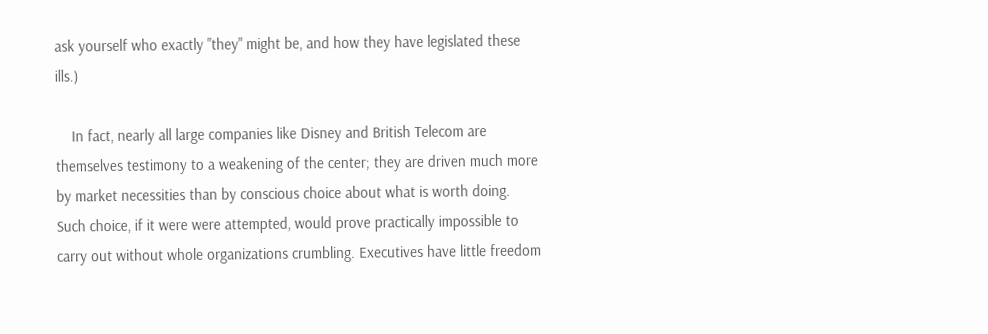ask yourself who exactly "they" might be, and how they have legislated these ills.)

    In fact, nearly all large companies like Disney and British Telecom are themselves testimony to a weakening of the center; they are driven much more by market necessities than by conscious choice about what is worth doing. Such choice, if it were were attempted, would prove practically impossible to carry out without whole organizations crumbling. Executives have little freedom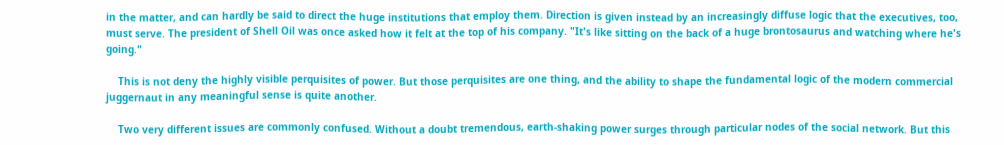in the matter, and can hardly be said to direct the huge institutions that employ them. Direction is given instead by an increasingly diffuse logic that the executives, too, must serve. The president of Shell Oil was once asked how it felt at the top of his company. "It's like sitting on the back of a huge brontosaurus and watching where he's going."

    This is not deny the highly visible perquisites of power. But those perquisites are one thing, and the ability to shape the fundamental logic of the modern commercial juggernaut in any meaningful sense is quite another.

    Two very different issues are commonly confused. Without a doubt tremendous, earth-shaking power surges through particular nodes of the social network. But this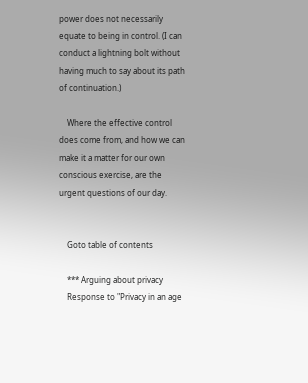power does not necessarily equate to being in control. (I can conduct a lightning bolt without having much to say about its path of continuation.)

    Where the effective control does come from, and how we can make it a matter for our own conscious exercise, are the urgent questions of our day.


    Goto table of contents

    *** Arguing about privacy
    Response to "Privacy in an age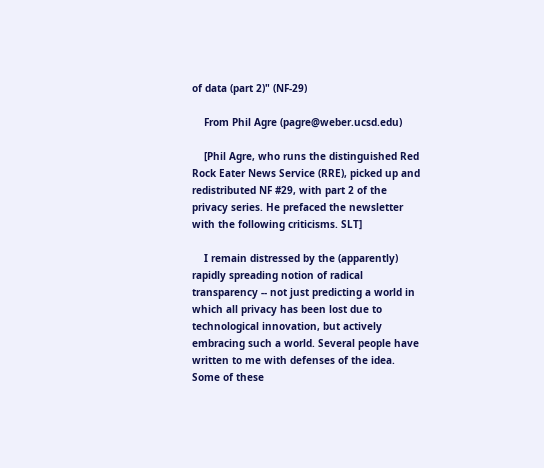of data (part 2)" (NF-29)

    From Phil Agre (pagre@weber.ucsd.edu)

    [Phil Agre, who runs the distinguished Red Rock Eater News Service (RRE), picked up and redistributed NF #29, with part 2 of the privacy series. He prefaced the newsletter with the following criticisms. SLT]

    I remain distressed by the (apparently) rapidly spreading notion of radical transparency -- not just predicting a world in which all privacy has been lost due to technological innovation, but actively embracing such a world. Several people have written to me with defenses of the idea. Some of these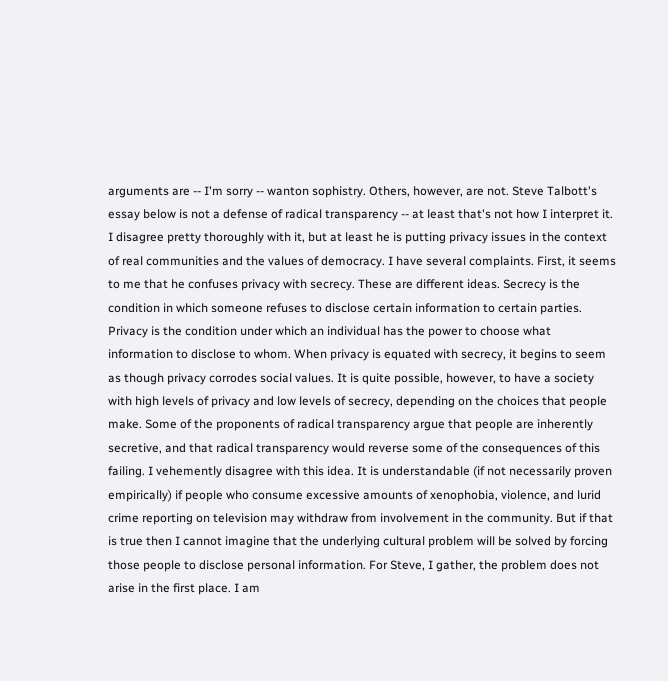arguments are -- I'm sorry -- wanton sophistry. Others, however, are not. Steve Talbott's essay below is not a defense of radical transparency -- at least that's not how I interpret it. I disagree pretty thoroughly with it, but at least he is putting privacy issues in the context of real communities and the values of democracy. I have several complaints. First, it seems to me that he confuses privacy with secrecy. These are different ideas. Secrecy is the condition in which someone refuses to disclose certain information to certain parties. Privacy is the condition under which an individual has the power to choose what information to disclose to whom. When privacy is equated with secrecy, it begins to seem as though privacy corrodes social values. It is quite possible, however, to have a society with high levels of privacy and low levels of secrecy, depending on the choices that people make. Some of the proponents of radical transparency argue that people are inherently secretive, and that radical transparency would reverse some of the consequences of this failing. I vehemently disagree with this idea. It is understandable (if not necessarily proven empirically) if people who consume excessive amounts of xenophobia, violence, and lurid crime reporting on television may withdraw from involvement in the community. But if that is true then I cannot imagine that the underlying cultural problem will be solved by forcing those people to disclose personal information. For Steve, I gather, the problem does not arise in the first place. I am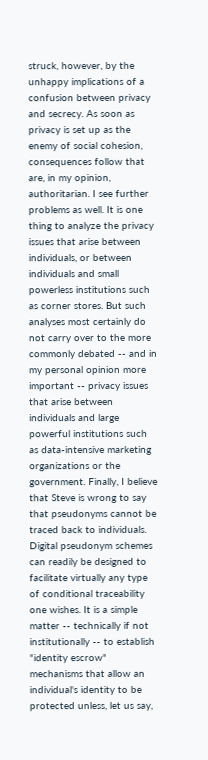struck, however, by the unhappy implications of a confusion between privacy and secrecy. As soon as privacy is set up as the enemy of social cohesion, consequences follow that are, in my opinion, authoritarian. I see further problems as well. It is one thing to analyze the privacy issues that arise between individuals, or between individuals and small powerless institutions such as corner stores. But such analyses most certainly do not carry over to the more commonly debated -- and in my personal opinion more important -- privacy issues that arise between individuals and large powerful institutions such as data-intensive marketing organizations or the government. Finally, I believe that Steve is wrong to say that pseudonyms cannot be traced back to individuals. Digital pseudonym schemes can readily be designed to facilitate virtually any type of conditional traceability one wishes. It is a simple matter -- technically if not institutionally -- to establish "identity escrow" mechanisms that allow an individual's identity to be protected unless, let us say,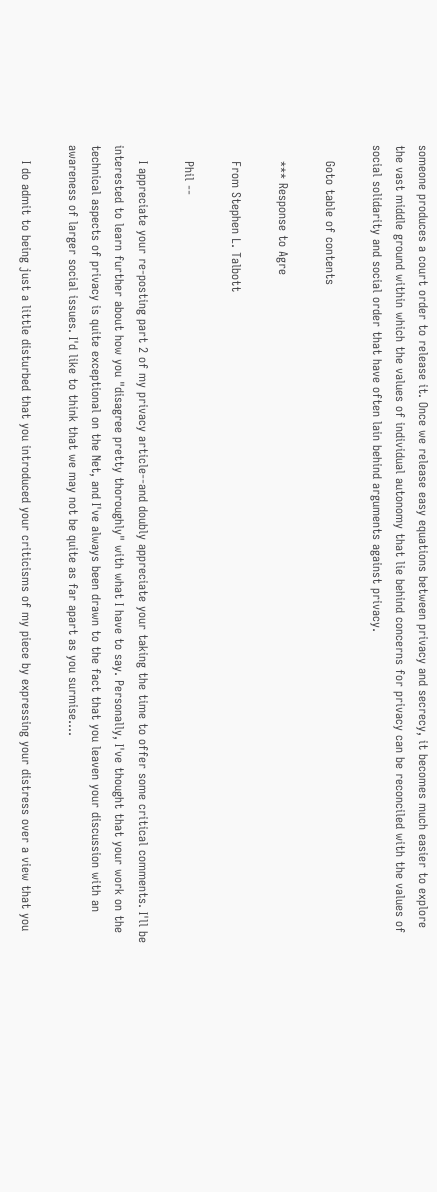someone produces a court order to release it. Once we release easy equations between privacy and secrecy, it becomes much easier to explore the vast middle ground within which the values of individual autonomy that lie behind concerns for privacy can be reconciled with the values of social solidarity and social order that have often lain behind arguments against privacy.

    Goto table of contents

    *** Response to Agre

    From Stephen L. Talbott

    Phil --

    I appreciate your re-posting part 2 of my privacy article--and doubly appreciate your taking the time to offer some critical comments. I'll be interested to learn further about how you "disagree pretty thoroughly" with what I have to say. Personally, I've thought that your work on the technical aspects of privacy is quite exceptional on the Net, and I've always been drawn to the fact that you leaven your discussion with an awareness of larger social issues. I'd like to think that we may not be quite as far apart as you surmise....

    I do admit to being just a little disturbed that you introduced your criticisms of my piece by expressing your distress over a view that you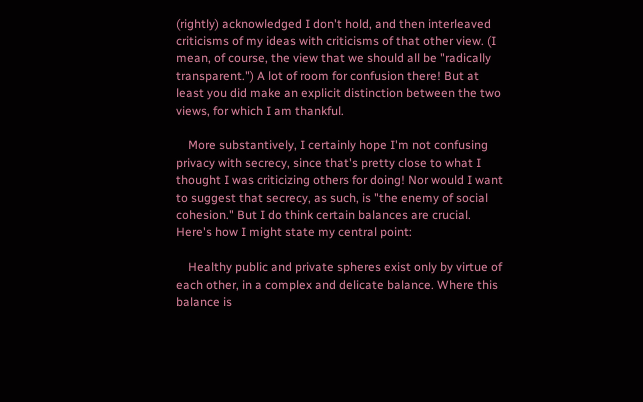(rightly) acknowledged I don't hold, and then interleaved criticisms of my ideas with criticisms of that other view. (I mean, of course, the view that we should all be "radically transparent.") A lot of room for confusion there! But at least you did make an explicit distinction between the two views, for which I am thankful.

    More substantively, I certainly hope I'm not confusing privacy with secrecy, since that's pretty close to what I thought I was criticizing others for doing! Nor would I want to suggest that secrecy, as such, is "the enemy of social cohesion." But I do think certain balances are crucial. Here's how I might state my central point:

    Healthy public and private spheres exist only by virtue of each other, in a complex and delicate balance. Where this balance is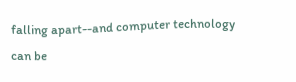falling apart--and computer technology can be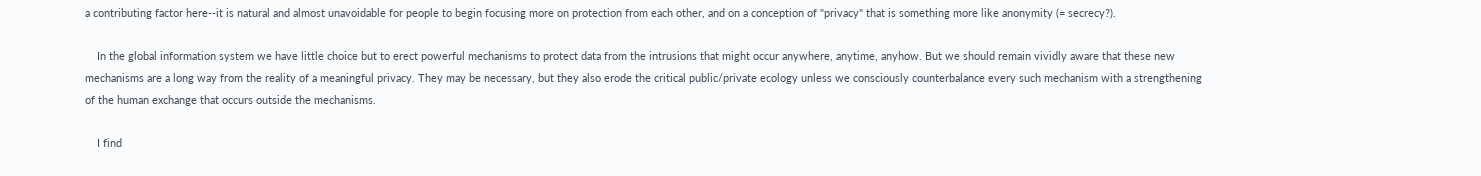a contributing factor here--it is natural and almost unavoidable for people to begin focusing more on protection from each other, and on a conception of "privacy" that is something more like anonymity (= secrecy?).

    In the global information system we have little choice but to erect powerful mechanisms to protect data from the intrusions that might occur anywhere, anytime, anyhow. But we should remain vividly aware that these new mechanisms are a long way from the reality of a meaningful privacy. They may be necessary, but they also erode the critical public/private ecology unless we consciously counterbalance every such mechanism with a strengthening of the human exchange that occurs outside the mechanisms.

    I find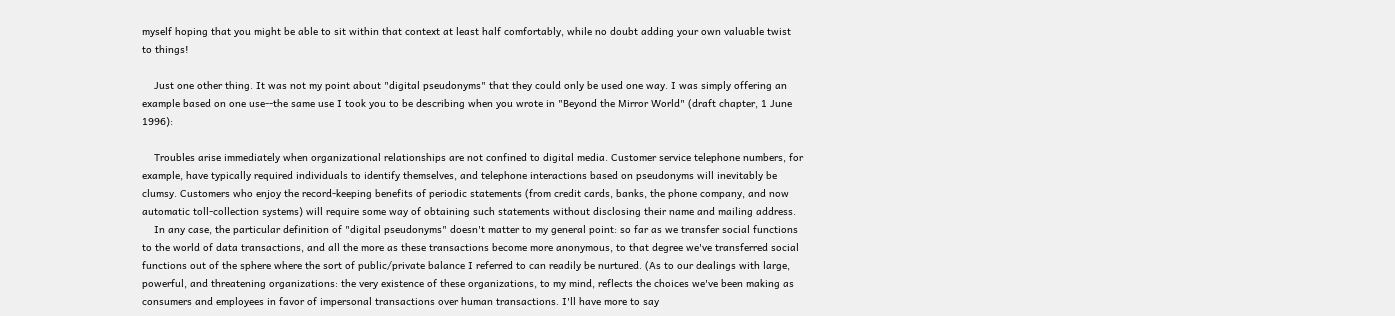myself hoping that you might be able to sit within that context at least half comfortably, while no doubt adding your own valuable twist to things!

    Just one other thing. It was not my point about "digital pseudonyms" that they could only be used one way. I was simply offering an example based on one use--the same use I took you to be describing when you wrote in "Beyond the Mirror World" (draft chapter, 1 June 1996):

    Troubles arise immediately when organizational relationships are not confined to digital media. Customer service telephone numbers, for example, have typically required individuals to identify themselves, and telephone interactions based on pseudonyms will inevitably be clumsy. Customers who enjoy the record-keeping benefits of periodic statements (from credit cards, banks, the phone company, and now automatic toll-collection systems) will require some way of obtaining such statements without disclosing their name and mailing address.
    In any case, the particular definition of "digital pseudonyms" doesn't matter to my general point: so far as we transfer social functions to the world of data transactions, and all the more as these transactions become more anonymous, to that degree we've transferred social functions out of the sphere where the sort of public/private balance I referred to can readily be nurtured. (As to our dealings with large, powerful, and threatening organizations: the very existence of these organizations, to my mind, reflects the choices we've been making as consumers and employees in favor of impersonal transactions over human transactions. I'll have more to say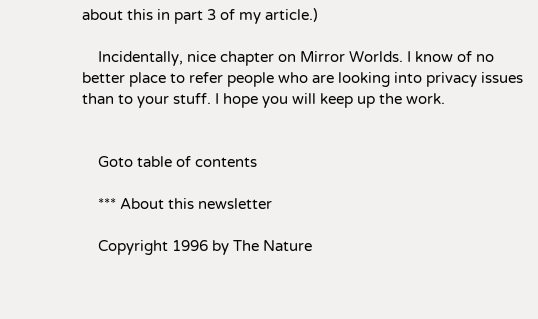about this in part 3 of my article.)

    Incidentally, nice chapter on Mirror Worlds. I know of no better place to refer people who are looking into privacy issues than to your stuff. I hope you will keep up the work.


    Goto table of contents

    *** About this newsletter

    Copyright 1996 by The Nature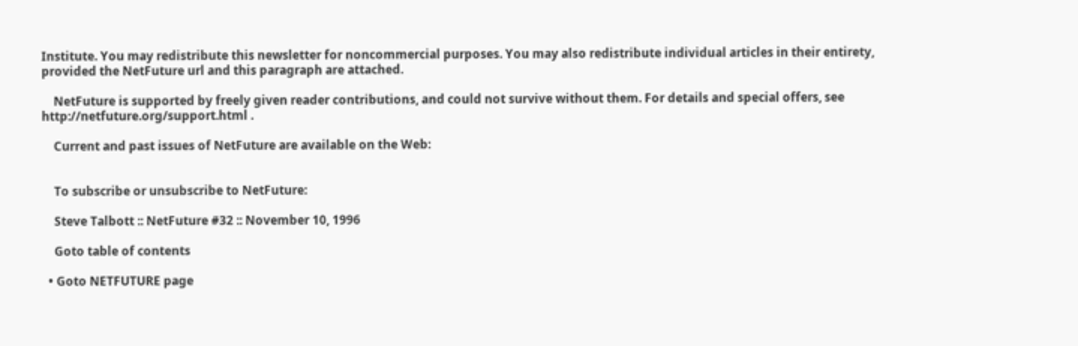Institute. You may redistribute this newsletter for noncommercial purposes. You may also redistribute individual articles in their entirety, provided the NetFuture url and this paragraph are attached.

    NetFuture is supported by freely given reader contributions, and could not survive without them. For details and special offers, see http://netfuture.org/support.html .

    Current and past issues of NetFuture are available on the Web:


    To subscribe or unsubscribe to NetFuture:

    Steve Talbott :: NetFuture #32 :: November 10, 1996

    Goto table of contents

  • Goto NETFUTURE page